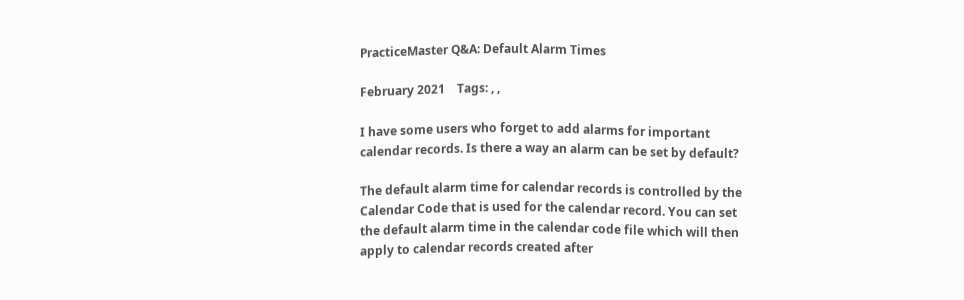PracticeMaster Q&A: Default Alarm Times

February 2021    Tags: , ,

I have some users who forget to add alarms for important calendar records. Is there a way an alarm can be set by default?

The default alarm time for calendar records is controlled by the Calendar Code that is used for the calendar record. You can set the default alarm time in the calendar code file which will then apply to calendar records created after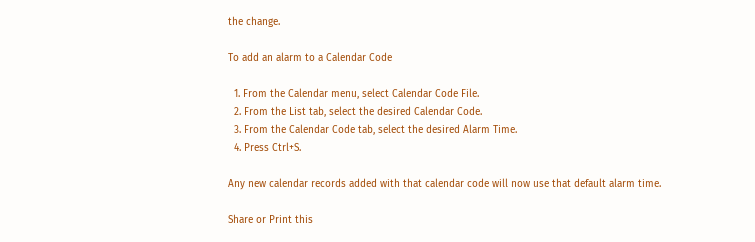the change.

To add an alarm to a Calendar Code

  1. From the Calendar menu, select Calendar Code File.
  2. From the List tab, select the desired Calendar Code.
  3. From the Calendar Code tab, select the desired Alarm Time.
  4. Press Ctrl+S.

Any new calendar records added with that calendar code will now use that default alarm time.

Share or Print this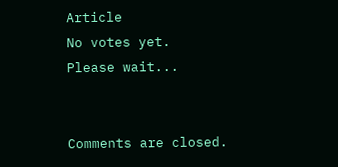Article
No votes yet.
Please wait...


Comments are closed.